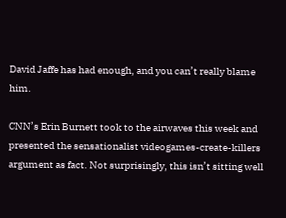David Jaffe has had enough, and you can’t really blame him.

CNN’s Erin Burnett took to the airwaves this week and presented the sensationalist videogames-create-killers argument as fact. Not surprisingly, this isn’t sitting well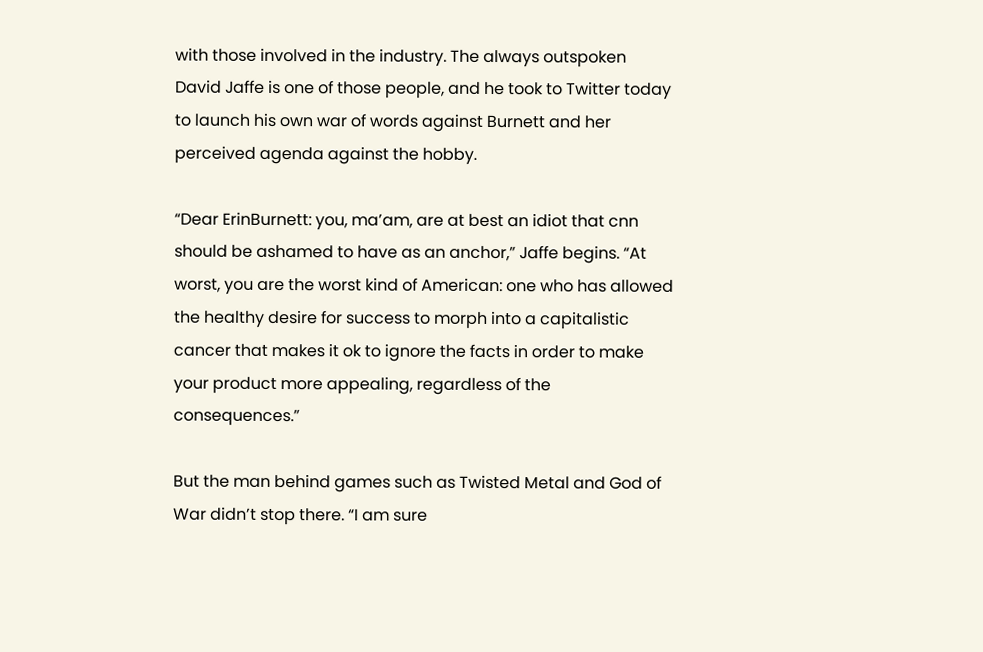with those involved in the industry. The always outspoken David Jaffe is one of those people, and he took to Twitter today to launch his own war of words against Burnett and her perceived agenda against the hobby.

“Dear ErinBurnett: you, ma’am, are at best an idiot that cnn should be ashamed to have as an anchor,” Jaffe begins. “At worst, you are the worst kind of American: one who has allowed the healthy desire for success to morph into a capitalistic cancer that makes it ok to ignore the facts in order to make your product more appealing, regardless of the consequences.”

But the man behind games such as Twisted Metal and God of War didn’t stop there. “I am sure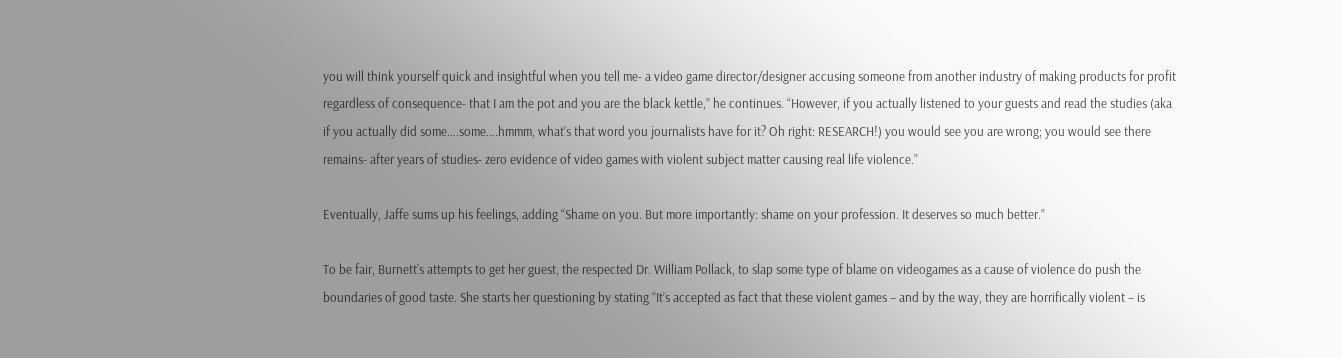you will think yourself quick and insightful when you tell me- a video game director/designer accusing someone from another industry of making products for profit regardless of consequence- that I am the pot and you are the black kettle,” he continues. “However, if you actually listened to your guests and read the studies (aka if you actually did some….some….hmmm, what’s that word you journalists have for it? Oh right: RESEARCH!) you would see you are wrong; you would see there remains- after years of studies- zero evidence of video games with violent subject matter causing real life violence.”

Eventually, Jaffe sums up his feelings, adding “Shame on you. But more importantly: shame on your profession. It deserves so much better.”

To be fair, Burnett’s attempts to get her guest, the respected Dr. William Pollack, to slap some type of blame on videogames as a cause of violence do push the boundaries of good taste. She starts her questioning by stating “It’s accepted as fact that these violent games – and by the way, they are horrifically violent – is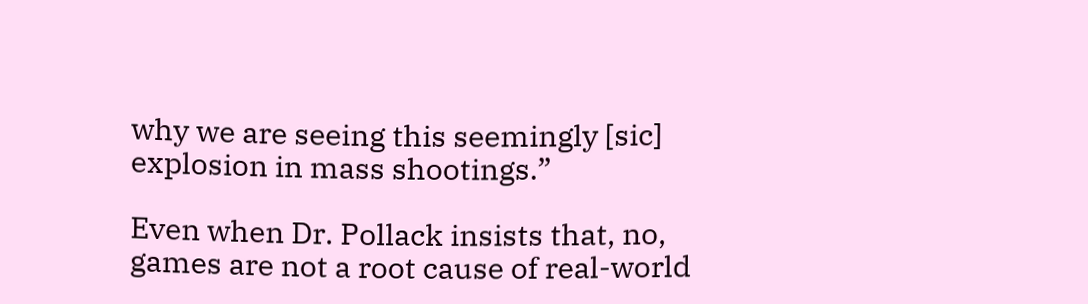why we are seeing this seemingly [sic] explosion in mass shootings.”

Even when Dr. Pollack insists that, no, games are not a root cause of real-world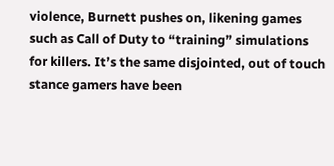violence, Burnett pushes on, likening games such as Call of Duty to “training” simulations for killers. It’s the same disjointed, out of touch stance gamers have been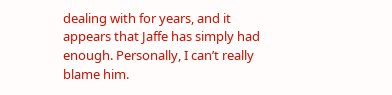dealing with for years, and it appears that Jaffe has simply had enough. Personally, I can’t really blame him.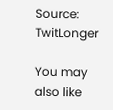Source: TwitLonger

You may also like